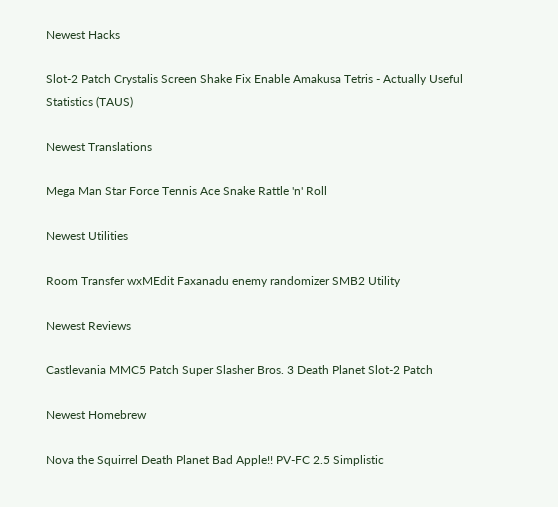Newest Hacks

Slot-2 Patch Crystalis Screen Shake Fix Enable Amakusa Tetris - Actually Useful Statistics (TAUS)

Newest Translations

Mega Man Star Force Tennis Ace Snake Rattle 'n' Roll

Newest Utilities

Room Transfer wxMEdit Faxanadu enemy randomizer SMB2 Utility

Newest Reviews

Castlevania MMC5 Patch Super Slasher Bros. 3 Death Planet Slot-2 Patch

Newest Homebrew

Nova the Squirrel Death Planet Bad Apple!! PV-FC 2.5 Simplistic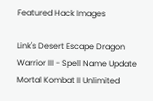Featured Hack Images

Link's Desert Escape Dragon Warrior III - Spell Name Update Mortal Kombat II Unlimited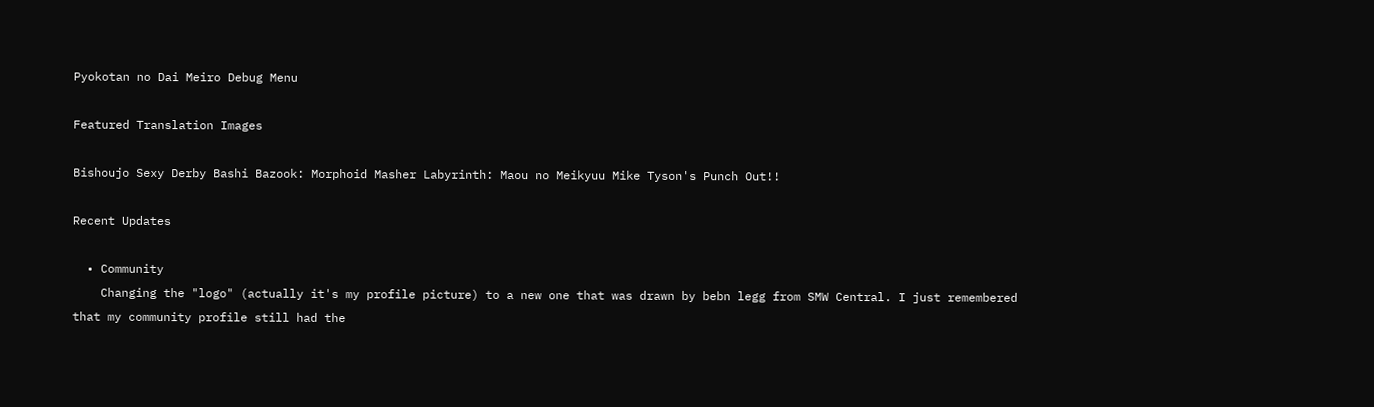Pyokotan no Dai Meiro Debug Menu

Featured Translation Images

Bishoujo Sexy Derby Bashi Bazook: Morphoid Masher Labyrinth: Maou no Meikyuu Mike Tyson's Punch Out!!

Recent Updates

  • Community
    Changing the "logo" (actually it's my profile picture) to a new one that was drawn by bebn legg from SMW Central. I just remembered that my community profile still had the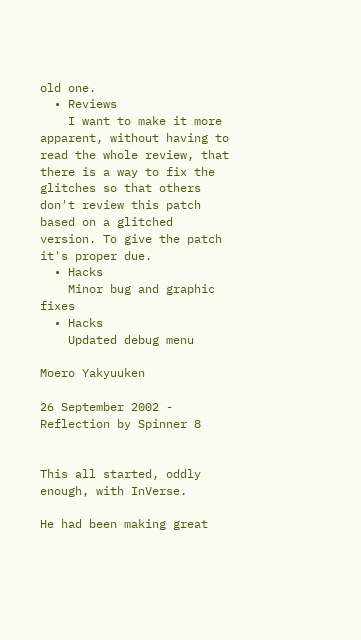old one.
  • Reviews
    I want to make it more apparent, without having to read the whole review, that there is a way to fix the glitches so that others don't review this patch based on a glitched version. To give the patch it's proper due.
  • Hacks
    Minor bug and graphic fixes
  • Hacks
    Updated debug menu

Moero Yakyuuken

26 September 2002 - Reflection by Spinner 8


This all started, oddly enough, with InVerse.

He had been making great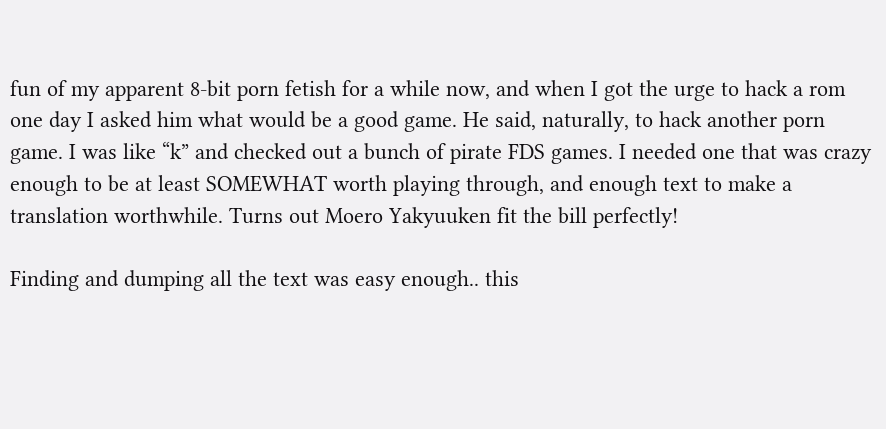fun of my apparent 8-bit porn fetish for a while now, and when I got the urge to hack a rom one day I asked him what would be a good game. He said, naturally, to hack another porn game. I was like “k” and checked out a bunch of pirate FDS games. I needed one that was crazy enough to be at least SOMEWHAT worth playing through, and enough text to make a translation worthwhile. Turns out Moero Yakyuuken fit the bill perfectly!

Finding and dumping all the text was easy enough.. this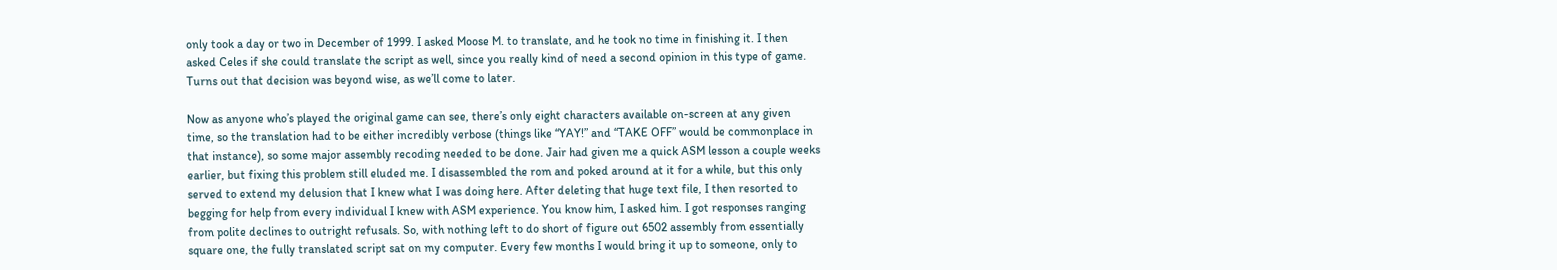only took a day or two in December of 1999. I asked Moose M. to translate, and he took no time in finishing it. I then asked Celes if she could translate the script as well, since you really kind of need a second opinion in this type of game. Turns out that decision was beyond wise, as we’ll come to later.

Now as anyone who’s played the original game can see, there’s only eight characters available on-screen at any given time, so the translation had to be either incredibly verbose (things like “YAY!” and “TAKE OFF” would be commonplace in that instance), so some major assembly recoding needed to be done. Jair had given me a quick ASM lesson a couple weeks earlier, but fixing this problem still eluded me. I disassembled the rom and poked around at it for a while, but this only served to extend my delusion that I knew what I was doing here. After deleting that huge text file, I then resorted to begging for help from every individual I knew with ASM experience. You know him, I asked him. I got responses ranging from polite declines to outright refusals. So, with nothing left to do short of figure out 6502 assembly from essentially square one, the fully translated script sat on my computer. Every few months I would bring it up to someone, only to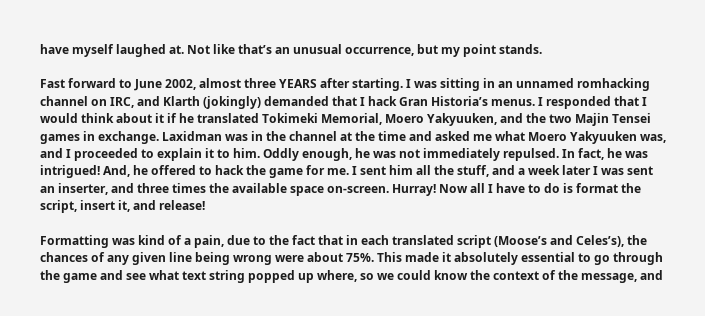have myself laughed at. Not like that’s an unusual occurrence, but my point stands.

Fast forward to June 2002, almost three YEARS after starting. I was sitting in an unnamed romhacking channel on IRC, and Klarth (jokingly) demanded that I hack Gran Historia’s menus. I responded that I would think about it if he translated Tokimeki Memorial, Moero Yakyuuken, and the two Majin Tensei games in exchange. Laxidman was in the channel at the time and asked me what Moero Yakyuuken was, and I proceeded to explain it to him. Oddly enough, he was not immediately repulsed. In fact, he was intrigued! And, he offered to hack the game for me. I sent him all the stuff, and a week later I was sent an inserter, and three times the available space on-screen. Hurray! Now all I have to do is format the script, insert it, and release!

Formatting was kind of a pain, due to the fact that in each translated script (Moose’s and Celes’s), the chances of any given line being wrong were about 75%. This made it absolutely essential to go through the game and see what text string popped up where, so we could know the context of the message, and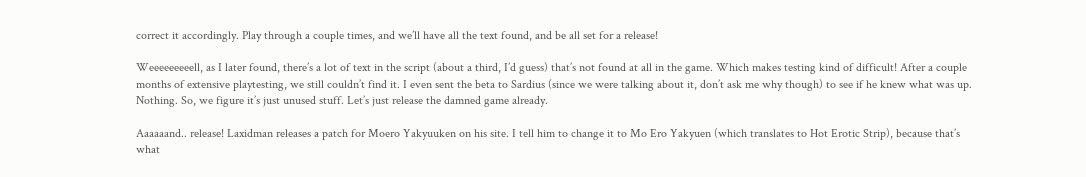correct it accordingly. Play through a couple times, and we’ll have all the text found, and be all set for a release!

Weeeeeeeeell, as I later found, there’s a lot of text in the script (about a third, I’d guess) that’s not found at all in the game. Which makes testing kind of difficult! After a couple months of extensive playtesting, we still couldn’t find it. I even sent the beta to Sardius (since we were talking about it, don’t ask me why though) to see if he knew what was up. Nothing. So, we figure it’s just unused stuff. Let’s just release the damned game already.

Aaaaaand.. release! Laxidman releases a patch for Moero Yakyuuken on his site. I tell him to change it to Mo Ero Yakyuen (which translates to Hot Erotic Strip), because that’s what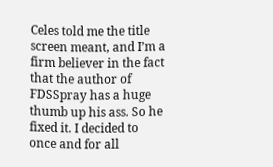Celes told me the title screen meant, and I’m a firm believer in the fact that the author of FDSSpray has a huge thumb up his ass. So he fixed it. I decided to once and for all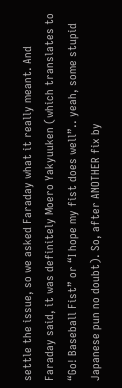settle the issue, so we asked Faraday what it really meant. And Faraday said, it was definitely Moero Yakyuuken (which translates to “Go! Baseball Fist” or “I hope my fist does well”.. yeah, some stupid Japanese pun no doubt). So, after ANOTHER fix by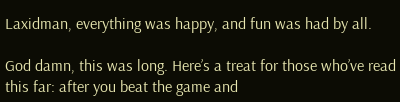Laxidman, everything was happy, and fun was had by all.

God damn, this was long. Here’s a treat for those who’ve read this far: after you beat the game and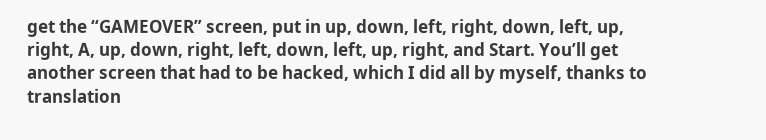get the “GAMEOVER” screen, put in up, down, left, right, down, left, up, right, A, up, down, right, left, down, left, up, right, and Start. You’ll get another screen that had to be hacked, which I did all by myself, thanks to translation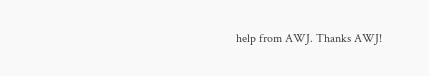help from AWJ. Thanks AWJ!